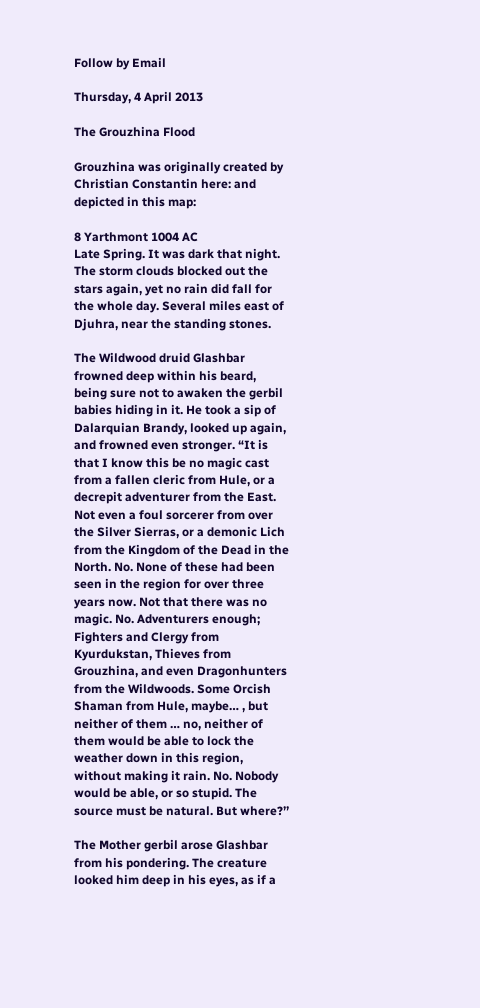Follow by Email

Thursday, 4 April 2013

The Grouzhina Flood

Grouzhina was originally created by Christian Constantin here: and depicted in this map:

8 Yarthmont 1004 AC
Late Spring. It was dark that night. The storm clouds blocked out the stars again, yet no rain did fall for the whole day. Several miles east of Djuhra, near the standing stones.

The Wildwood druid Glashbar frowned deep within his beard, being sure not to awaken the gerbil babies hiding in it. He took a sip of Dalarquian Brandy, looked up again, and frowned even stronger. “It is that I know this be no magic cast from a fallen cleric from Hule, or a decrepit adventurer from the East.  Not even a foul sorcerer from over the Silver Sierras, or a demonic Lich from the Kingdom of the Dead in the North. No. None of these had been seen in the region for over three years now. Not that there was no magic. No. Adventurers enough; Fighters and Clergy from Kyurdukstan, Thieves from Grouzhina, and even Dragonhunters from the Wildwoods. Some Orcish Shaman from Hule, maybe… , but neither of them … no, neither of them would be able to lock the weather down in this region, without making it rain. No. Nobody would be able, or so stupid. The source must be natural. But where?’’

The Mother gerbil arose Glashbar from his pondering. The creature looked him deep in his eyes, as if a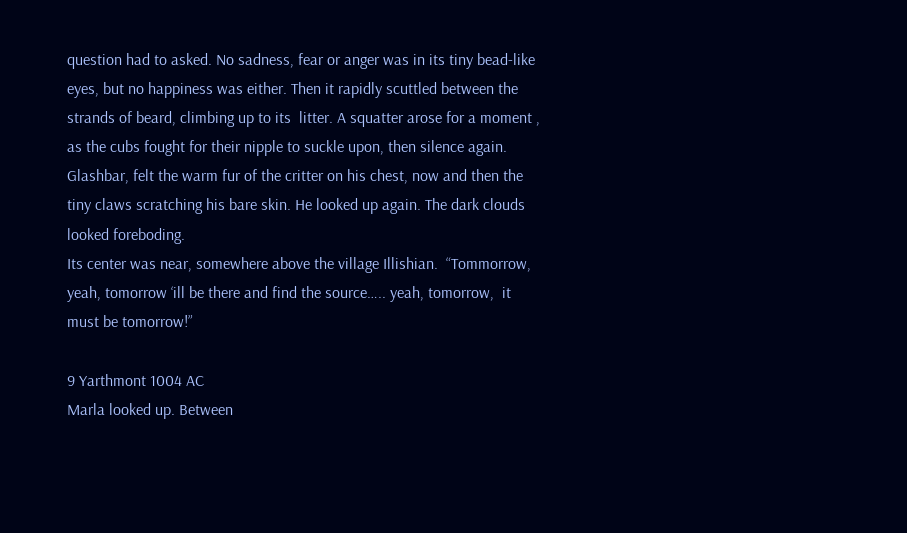question had to asked. No sadness, fear or anger was in its tiny bead-like eyes, but no happiness was either. Then it rapidly scuttled between the strands of beard, climbing up to its  litter. A squatter arose for a moment , as the cubs fought for their nipple to suckle upon, then silence again.  Glashbar, felt the warm fur of the critter on his chest, now and then the tiny claws scratching his bare skin. He looked up again. The dark clouds looked foreboding.
Its center was near, somewhere above the village Illishian.  “Tommorrow, yeah, tomorrow ‘ill be there and find the source….. yeah, tomorrow,  it must be tomorrow!”

9 Yarthmont 1004 AC
Marla looked up. Between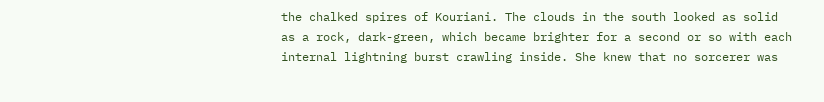the chalked spires of Kouriani. The clouds in the south looked as solid as a rock, dark-green, which became brighter for a second or so with each internal lightning burst crawling inside. She knew that no sorcerer was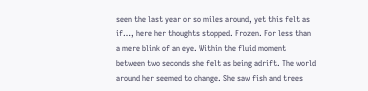seen the last year or so miles around, yet this felt as if…, here her thoughts stopped. Frozen. For less than a mere blink of an eye. Within the fluid moment between two seconds she felt as being adrift. The world around her seemed to change. She saw fish and trees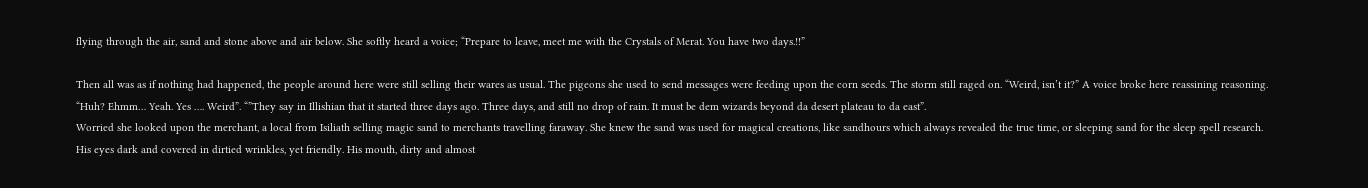flying through the air, sand and stone above and air below. She softly heard a voice; “Prepare to leave, meet me with the Crystals of Merat. You have two days.!!”

Then all was as if nothing had happened, the people around here were still selling their wares as usual. The pigeons she used to send messages were feeding upon the corn seeds. The storm still raged on. “Weird, isn’t it?” A voice broke here reassining reasoning. “Huh? Ehmm… Yeah. Yes …. Weird”. “”They say in Illishian that it started three days ago. Three days, and still no drop of rain. It must be dem wizards beyond da desert plateau to da east”.
Worried she looked upon the merchant, a local from Isiliath selling magic sand to merchants travelling faraway. She knew the sand was used for magical creations, like sandhours which always revealed the true time, or sleeping sand for the sleep spell research.
His eyes dark and covered in dirtied wrinkles, yet friendly. His mouth, dirty and almost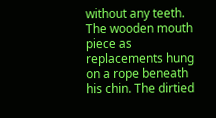without any teeth. The wooden mouth piece as replacements hung on a rope beneath his chin. The dirtied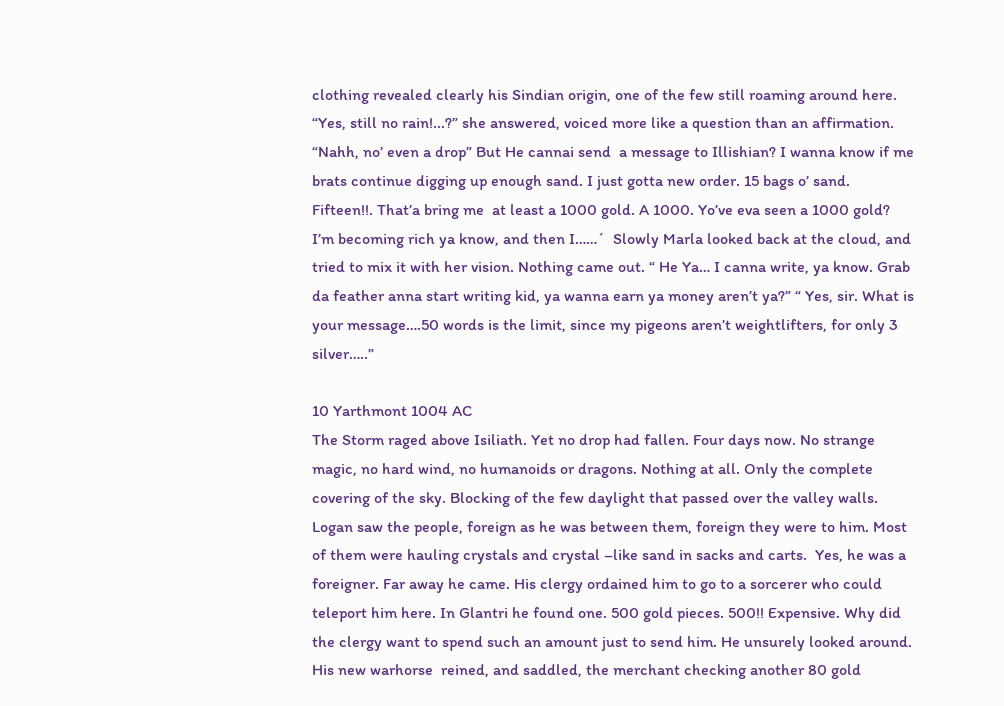clothing revealed clearly his Sindian origin, one of the few still roaming around here.
“Yes, still no rain!...?” she answered, voiced more like a question than an affirmation.
“Nahh, no’ even a drop” But He cannai send  a message to Illishian? I wanna know if me brats continue digging up enough sand. I just gotta new order. 15 bags o’ sand. Fifteen!!. That’a bring me  at least a 1000 gold. A 1000. Yo’ve eva seen a 1000 gold? I’m becoming rich ya know, and then I……´  Slowly Marla looked back at the cloud, and tried to mix it with her vision. Nothing came out. “ He Ya… I canna write, ya know. Grab da feather anna start writing kid, ya wanna earn ya money aren’t ya?” “ Yes, sir. What is your message….50 words is the limit, since my pigeons aren’t weightlifters, for only 3 silver…..”

10 Yarthmont 1004 AC
The Storm raged above Isiliath. Yet no drop had fallen. Four days now. No strange magic, no hard wind, no humanoids or dragons. Nothing at all. Only the complete covering of the sky. Blocking of the few daylight that passed over the valley walls. Logan saw the people, foreign as he was between them, foreign they were to him. Most of them were hauling crystals and crystal –like sand in sacks and carts.  Yes, he was a foreigner. Far away he came. His clergy ordained him to go to a sorcerer who could teleport him here. In Glantri he found one. 500 gold pieces. 500!! Expensive. Why did the clergy want to spend such an amount just to send him. He unsurely looked around. His new warhorse  reined, and saddled, the merchant checking another 80 gold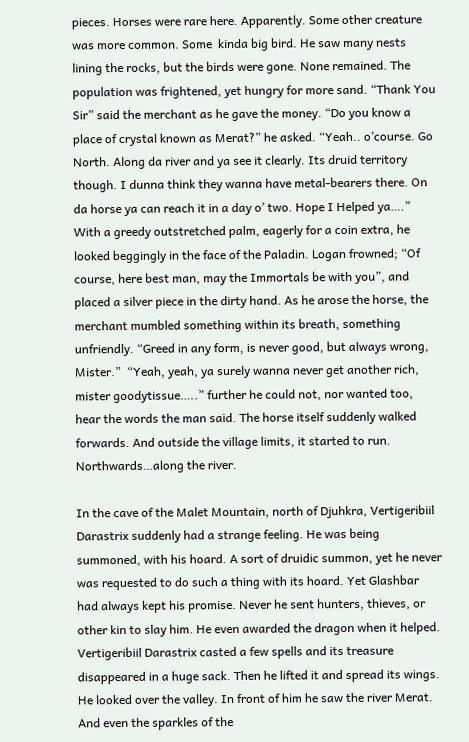pieces. Horses were rare here. Apparently. Some other creature was more common. Some  kinda big bird. He saw many nests lining the rocks, but the birds were gone. None remained. The population was frightened, yet hungry for more sand. “Thank You Sir” said the merchant as he gave the money. “Do you know a place of crystal known as Merat?” he asked. “Yeah.. o’course. Go North. Along da river and ya see it clearly. Its druid territory though. I dunna think they wanna have metal-bearers there. On da horse ya can reach it in a day o’ two. Hope I Helped ya….”  With a greedy outstretched palm, eagerly for a coin extra, he looked beggingly in the face of the Paladin. Logan frowned; “Of course, here best man, may the Immortals be with you”, and placed a silver piece in the dirty hand. As he arose the horse, the merchant mumbled something within its breath, something unfriendly. “Greed in any form, is never good, but always wrong, Mister.”  “Yeah, yeah, ya surely wanna never get another rich, mister goodytissue…..” further he could not, nor wanted too, hear the words the man said. The horse itself suddenly walked forwards. And outside the village limits, it started to run. Northwards…along the river.

In the cave of the Malet Mountain, north of Djuhkra, Vertigeribiil Darastrix suddenly had a strange feeling. He was being summoned, with his hoard. A sort of druidic summon, yet he never was requested to do such a thing with its hoard. Yet Glashbar had always kept his promise. Never he sent hunters, thieves, or other kin to slay him. He even awarded the dragon when it helped. Vertigeribiil Darastrix casted a few spells and its treasure disappeared in a huge sack. Then he lifted it and spread its wings. He looked over the valley. In front of him he saw the river Merat. And even the sparkles of the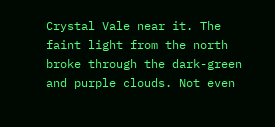Crystal Vale near it. The faint light from the north broke through the dark-green and purple clouds. Not even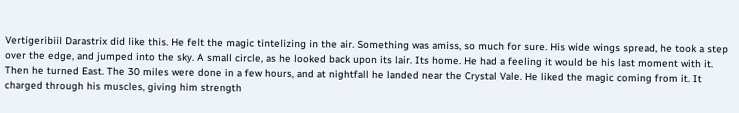Vertigeribiil Darastrix did like this. He felt the magic tintelizing in the air. Something was amiss, so much for sure. His wide wings spread, he took a step over the edge, and jumped into the sky. A small circle, as he looked back upon its lair. Its home. He had a feeling it would be his last moment with it. Then he turned East. The 30 miles were done in a few hours, and at nightfall he landed near the Crystal Vale. He liked the magic coming from it. It charged through his muscles, giving him strength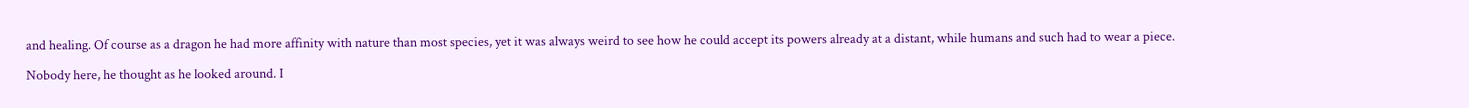and healing. Of course as a dragon he had more affinity with nature than most species, yet it was always weird to see how he could accept its powers already at a distant, while humans and such had to wear a piece.

Nobody here, he thought as he looked around. I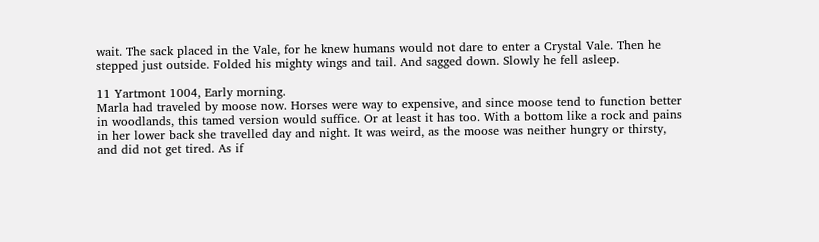wait. The sack placed in the Vale, for he knew humans would not dare to enter a Crystal Vale. Then he stepped just outside. Folded his mighty wings and tail. And sagged down. Slowly he fell asleep.

11 Yartmont 1004, Early morning.
Marla had traveled by moose now. Horses were way to expensive, and since moose tend to function better in woodlands, this tamed version would suffice. Or at least it has too. With a bottom like a rock and pains in her lower back she travelled day and night. It was weird, as the moose was neither hungry or thirsty, and did not get tired. As if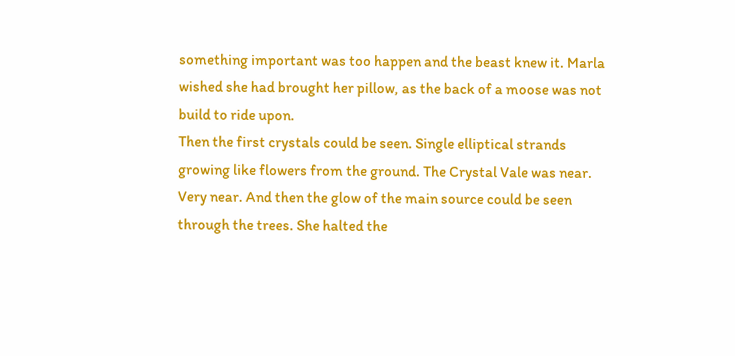something important was too happen and the beast knew it. Marla wished she had brought her pillow, as the back of a moose was not build to ride upon.
Then the first crystals could be seen. Single elliptical strands growing like flowers from the ground. The Crystal Vale was near. Very near. And then the glow of the main source could be seen through the trees. She halted the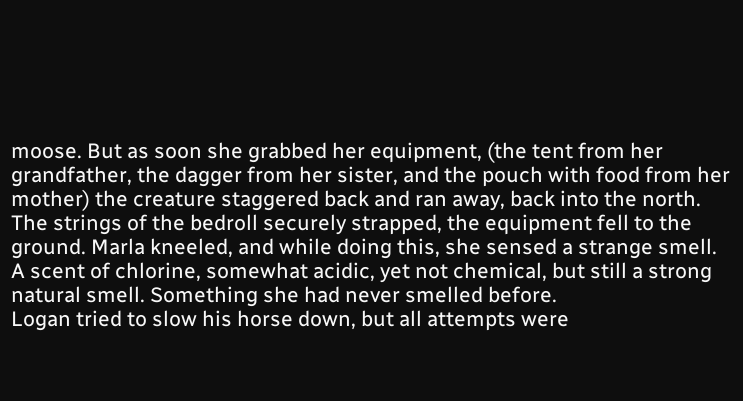moose. But as soon she grabbed her equipment, (the tent from her grandfather, the dagger from her sister, and the pouch with food from her mother) the creature staggered back and ran away, back into the north. The strings of the bedroll securely strapped, the equipment fell to the ground. Marla kneeled, and while doing this, she sensed a strange smell. A scent of chlorine, somewhat acidic, yet not chemical, but still a strong natural smell. Something she had never smelled before.
Logan tried to slow his horse down, but all attempts were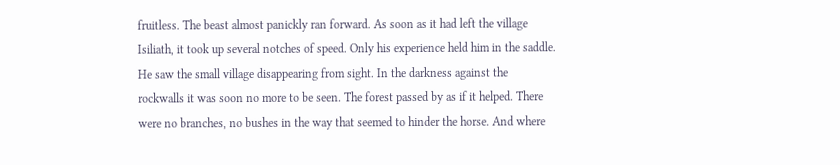fruitless. The beast almost panickly ran forward. As soon as it had left the village Isiliath, it took up several notches of speed. Only his experience held him in the saddle. He saw the small village disappearing from sight. In the darkness against the rockwalls it was soon no more to be seen. The forest passed by as if it helped. There were no branches, no bushes in the way that seemed to hinder the horse. And where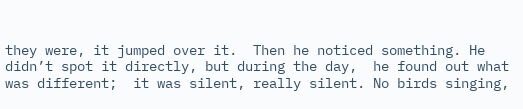they were, it jumped over it.  Then he noticed something. He didn’t spot it directly, but during the day,  he found out what was different;  it was silent, really silent. No birds singing,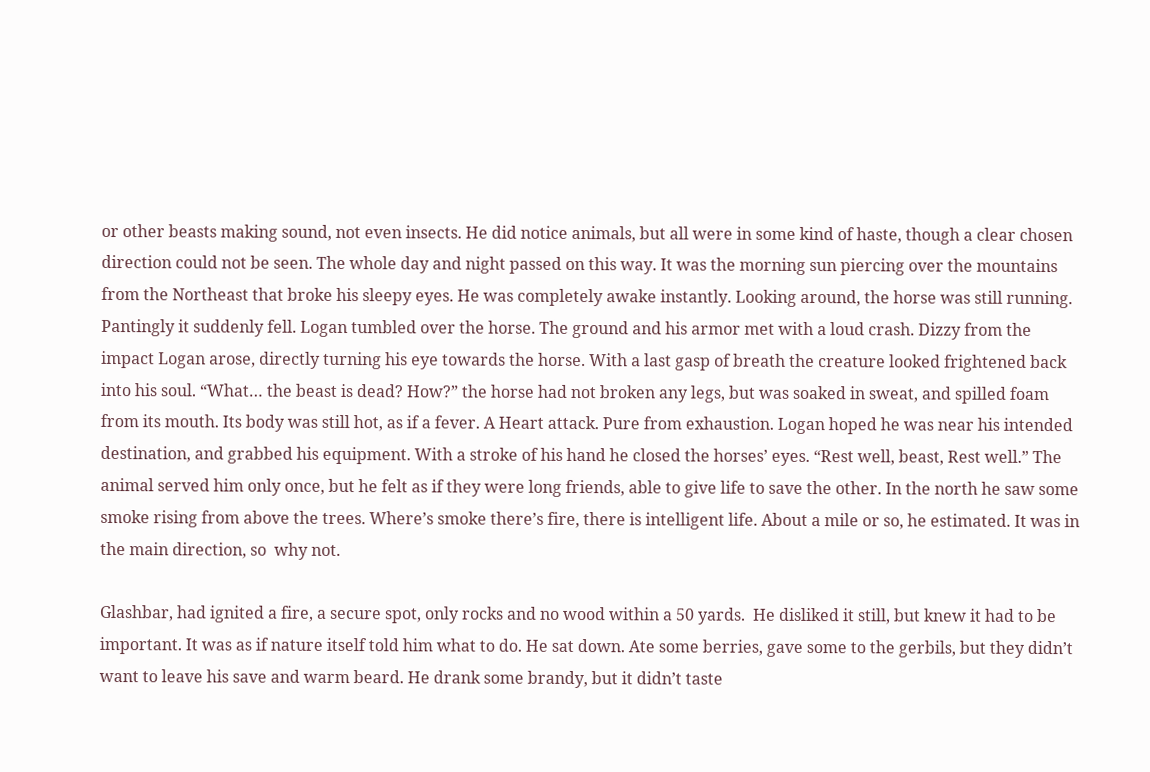or other beasts making sound, not even insects. He did notice animals, but all were in some kind of haste, though a clear chosen direction could not be seen. The whole day and night passed on this way. It was the morning sun piercing over the mountains from the Northeast that broke his sleepy eyes. He was completely awake instantly. Looking around, the horse was still running. Pantingly it suddenly fell. Logan tumbled over the horse. The ground and his armor met with a loud crash. Dizzy from the impact Logan arose, directly turning his eye towards the horse. With a last gasp of breath the creature looked frightened back into his soul. “What… the beast is dead? How?” the horse had not broken any legs, but was soaked in sweat, and spilled foam from its mouth. Its body was still hot, as if a fever. A Heart attack. Pure from exhaustion. Logan hoped he was near his intended destination, and grabbed his equipment. With a stroke of his hand he closed the horses’ eyes. “Rest well, beast, Rest well.” The animal served him only once, but he felt as if they were long friends, able to give life to save the other. In the north he saw some smoke rising from above the trees. Where’s smoke there’s fire, there is intelligent life. About a mile or so, he estimated. It was in the main direction, so  why not.

Glashbar, had ignited a fire, a secure spot, only rocks and no wood within a 50 yards.  He disliked it still, but knew it had to be important. It was as if nature itself told him what to do. He sat down. Ate some berries, gave some to the gerbils, but they didn’t want to leave his save and warm beard. He drank some brandy, but it didn’t taste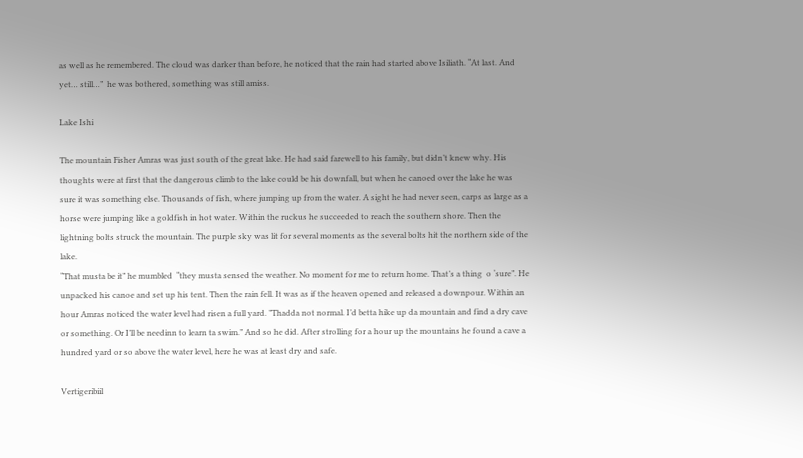as well as he remembered. The cloud was darker than before, he noticed that the rain had started above Isiliath. “At last. And yet… still…”  he was bothered, something was still amiss.

Lake Ishi

The mountain Fisher Amras was just south of the great lake. He had said farewell to his family, but didn’t knew why. His thoughts were at first that the dangerous climb to the lake could be his downfall, but when he canoed over the lake he was sure it was something else. Thousands of fish, where jumping up from the water. A sight he had never seen, carps as large as a horse were jumping like a goldfish in hot water. Within the ruckus he succeeded to reach the southern shore. Then the lightning bolts struck the mountain. The purple sky was lit for several moments as the several bolts hit the northern side of the lake.
“That musta be it” he mumbled  “they musta sensed the weather. No moment for me to return home. That’s a thing  o ‘sure”. He unpacked his canoe and set up his tent. Then the rain fell. It was as if the heaven opened and released a downpour. Within an hour Amras noticed the water level had risen a full yard. ”Thadda not normal. I’d betta hike up da mountain and find a dry cave or something. Or I’ll be needinn to learn ta swim.” And so he did. After strolling for a hour up the mountains he found a cave a hundred yard or so above the water level, here he was at least dry and safe.

Vertigeribiil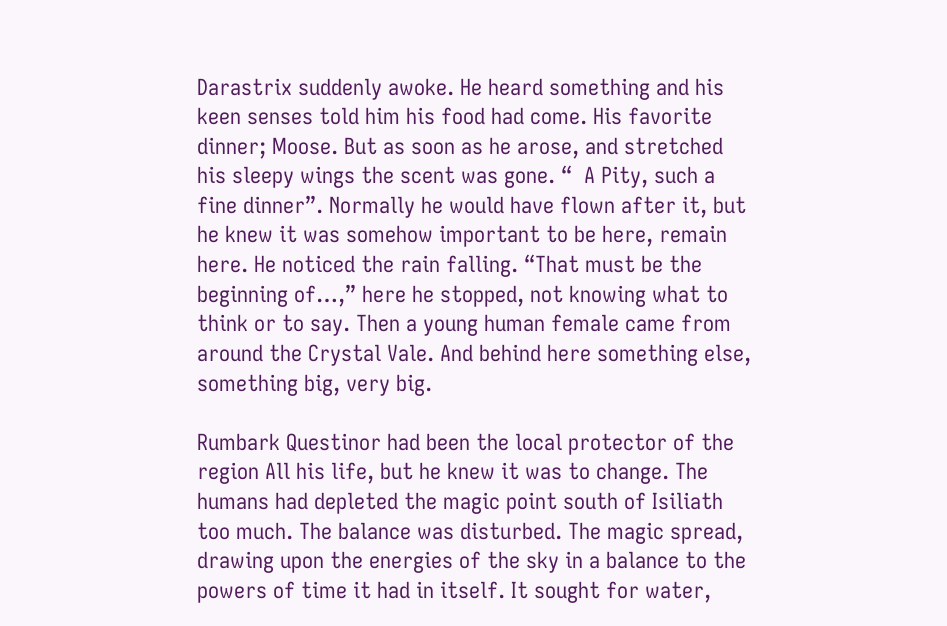Darastrix suddenly awoke. He heard something and his keen senses told him his food had come. His favorite dinner; Moose. But as soon as he arose, and stretched his sleepy wings the scent was gone. “  A Pity, such a fine dinner”. Normally he would have flown after it, but he knew it was somehow important to be here, remain here. He noticed the rain falling. “That must be the beginning of…,” here he stopped, not knowing what to think or to say. Then a young human female came from around the Crystal Vale. And behind here something else, something big, very big.

Rumbark Questinor had been the local protector of the region All his life, but he knew it was to change. The humans had depleted the magic point south of Isiliath too much. The balance was disturbed. The magic spread, drawing upon the energies of the sky in a balance to the powers of time it had in itself. It sought for water,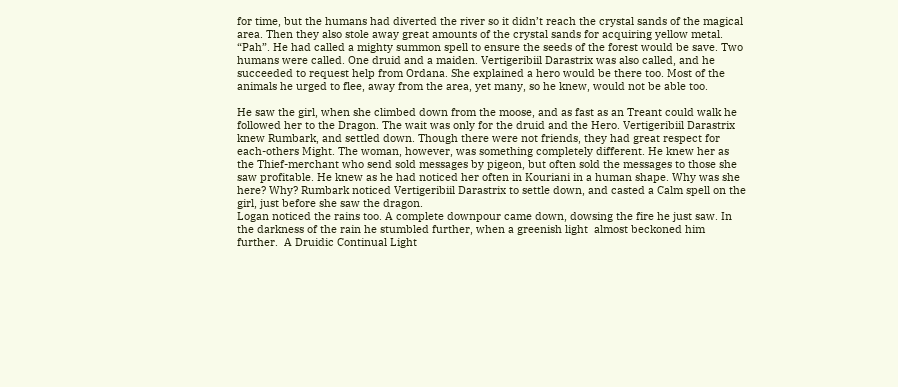for time, but the humans had diverted the river so it didn’t reach the crystal sands of the magical area. Then they also stole away great amounts of the crystal sands for acquiring yellow metal. “Pah”. He had called a mighty summon spell to ensure the seeds of the forest would be save. Two humans were called. One druid and a maiden. Vertigeribiil Darastrix was also called, and he succeeded to request help from Ordana. She explained a hero would be there too. Most of the animals he urged to flee, away from the area, yet many, so he knew, would not be able too.

He saw the girl, when she climbed down from the moose, and as fast as an Treant could walk he followed her to the Dragon. The wait was only for the druid and the Hero. Vertigeribiil Darastrix knew Rumbark, and settled down. Though there were not friends, they had great respect for each-others Might. The woman, however, was something completely different. He knew her as the Thief-merchant who send sold messages by pigeon, but often sold the messages to those she saw profitable. He knew as he had noticed her often in Kouriani in a human shape. Why was she here? Why? Rumbark noticed Vertigeribiil Darastrix to settle down, and casted a Calm spell on the girl, just before she saw the dragon.
Logan noticed the rains too. A complete downpour came down, dowsing the fire he just saw. In the darkness of the rain he stumbled further, when a greenish light  almost beckoned him further.  A Druidic Continual Light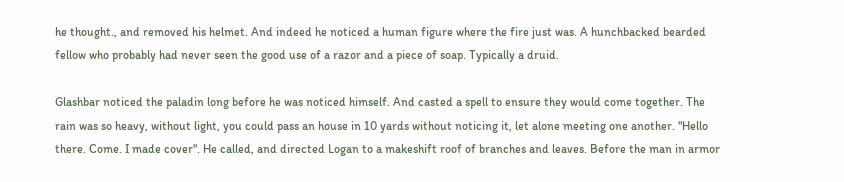he thought., and removed his helmet. And indeed he noticed a human figure where the fire just was. A hunchbacked bearded fellow who probably had never seen the good use of a razor and a piece of soap. Typically a druid.

Glashbar noticed the paladin long before he was noticed himself. And casted a spell to ensure they would come together. The rain was so heavy, without light, you could pass an house in 10 yards without noticing it, let alone meeting one another. "Hello there. Come. I made cover". He called, and directed Logan to a makeshift roof of branches and leaves. Before the man in armor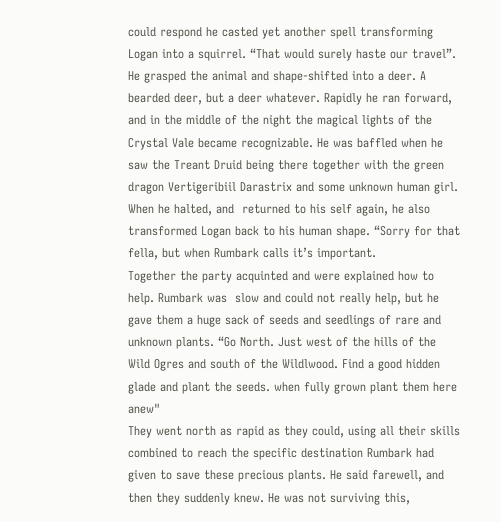could respond he casted yet another spell transforming Logan into a squirrel. “That would surely haste our travel”. He grasped the animal and shape-shifted into a deer. A bearded deer, but a deer whatever. Rapidly he ran forward, and in the middle of the night the magical lights of the Crystal Vale became recognizable. He was baffled when he saw the Treant Druid being there together with the green dragon Vertigeribiil Darastrix and some unknown human girl.
When he halted, and  returned to his self again, he also transformed Logan back to his human shape. “Sorry for that fella, but when Rumbark calls it’s important.
Together the party acquinted and were explained how to help. Rumbark was  slow and could not really help, but he gave them a huge sack of seeds and seedlings of rare and unknown plants. “Go North. Just west of the hills of the Wild Ogres and south of the Wildlwood. Find a good hidden glade and plant the seeds. when fully grown plant them here anew"
They went north as rapid as they could, using all their skills combined to reach the specific destination Rumbark had given to save these precious plants. He said farewell, and then they suddenly knew. He was not surviving this,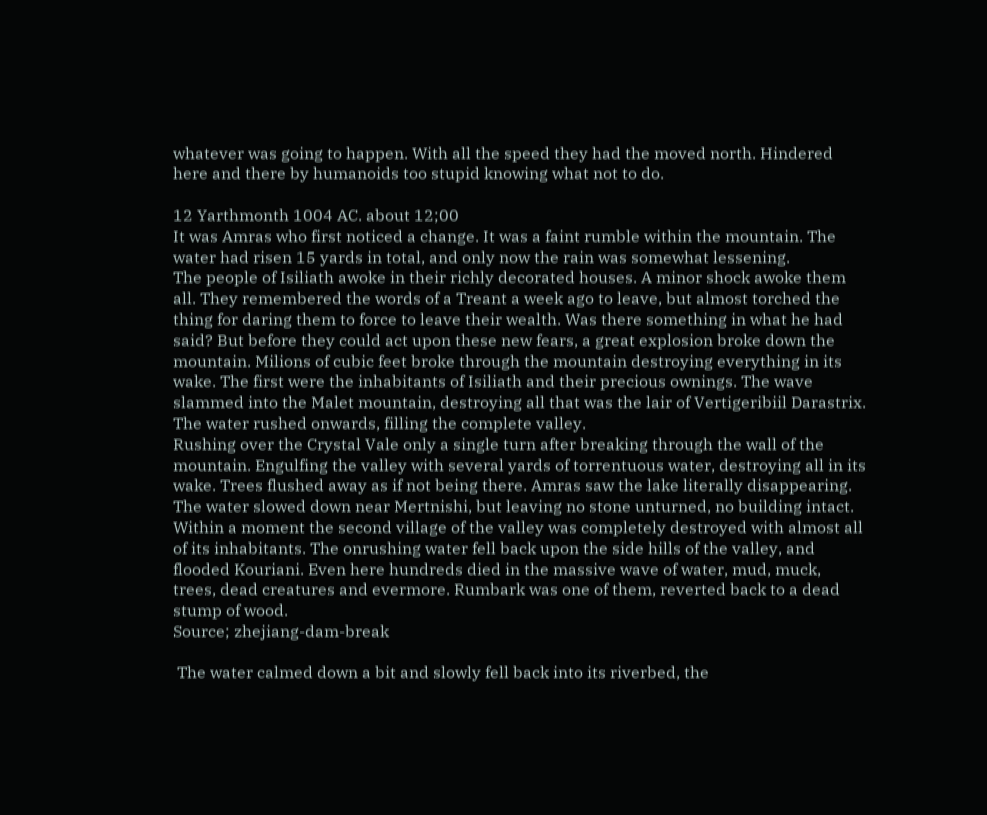whatever was going to happen. With all the speed they had the moved north. Hindered here and there by humanoids too stupid knowing what not to do.

12 Yarthmonth 1004 AC. about 12;00
It was Amras who first noticed a change. It was a faint rumble within the mountain. The water had risen 15 yards in total, and only now the rain was somewhat lessening.
The people of Isiliath awoke in their richly decorated houses. A minor shock awoke them all. They remembered the words of a Treant a week ago to leave, but almost torched the thing for daring them to force to leave their wealth. Was there something in what he had said? But before they could act upon these new fears, a great explosion broke down the mountain. Milions of cubic feet broke through the mountain destroying everything in its wake. The first were the inhabitants of Isiliath and their precious ownings. The wave slammed into the Malet mountain, destroying all that was the lair of Vertigeribiil Darastrix. The water rushed onwards, filling the complete valley.
Rushing over the Crystal Vale only a single turn after breaking through the wall of the mountain. Engulfing the valley with several yards of torrentuous water, destroying all in its wake. Trees flushed away as if not being there. Amras saw the lake literally disappearing. The water slowed down near Mertnishi, but leaving no stone unturned, no building intact. Within a moment the second village of the valley was completely destroyed with almost all of its inhabitants. The onrushing water fell back upon the side hills of the valley, and flooded Kouriani. Even here hundreds died in the massive wave of water, mud, muck, trees, dead creatures and evermore. Rumbark was one of them, reverted back to a dead stump of wood.
Source; zhejiang-dam-break

 The water calmed down a bit and slowly fell back into its riverbed, the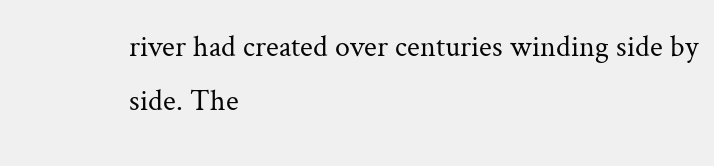river had created over centuries winding side by side. The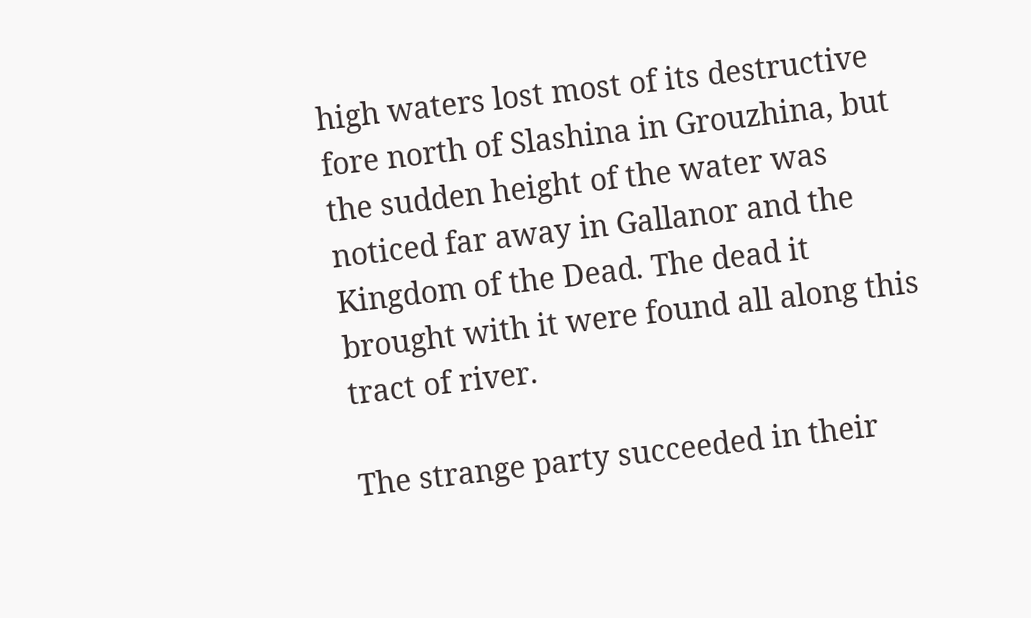high waters lost most of its destructive fore north of Slashina in Grouzhina, but the sudden height of the water was noticed far away in Gallanor and the Kingdom of the Dead. The dead it brought with it were found all along this tract of river.

The strange party succeeded in their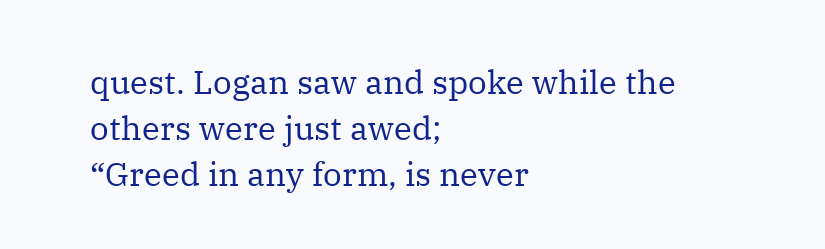quest. Logan saw and spoke while the others were just awed;
“Greed in any form, is never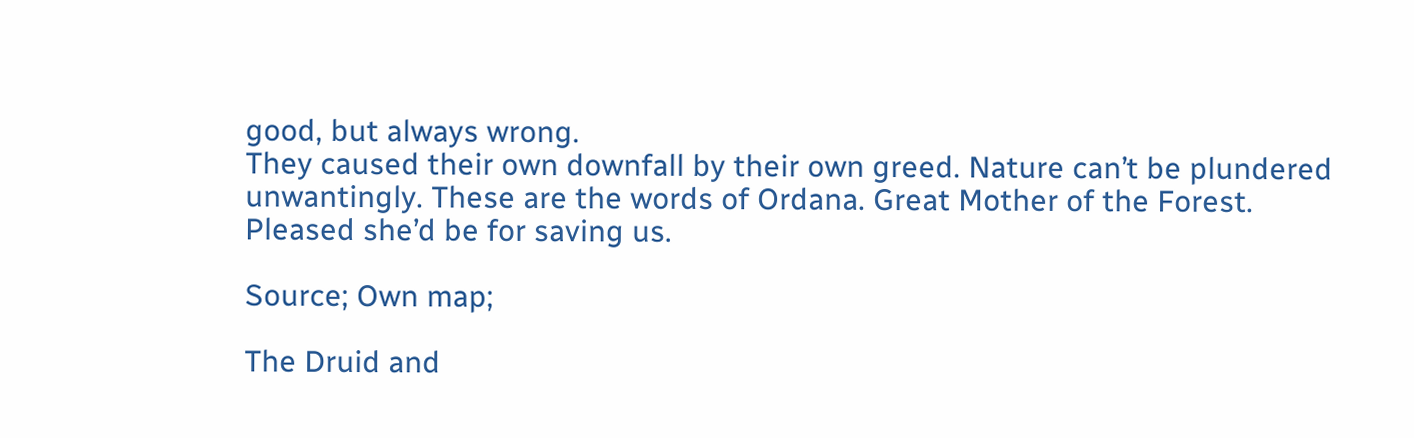good, but always wrong.
They caused their own downfall by their own greed. Nature can’t be plundered unwantingly. These are the words of Ordana. Great Mother of the Forest. Pleased she’d be for saving us.

Source; Own map;

The Druid and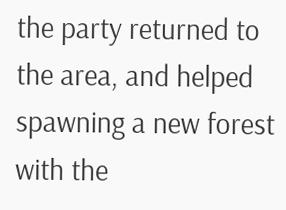the party returned to the area, and helped spawning a new forest with the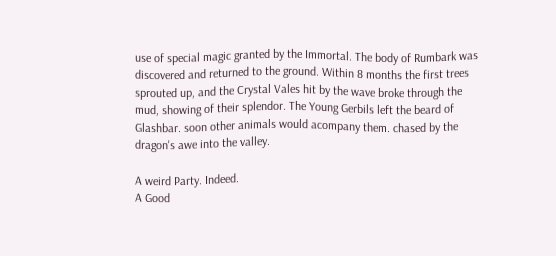use of special magic granted by the Immortal. The body of Rumbark was discovered and returned to the ground. Within 8 months the first trees sprouted up, and the Crystal Vales hit by the wave broke through the mud, showing of their splendor. The Young Gerbils left the beard of Glashbar. soon other animals would acompany them. chased by the dragon's awe into the valley.

A weird Party. Indeed.
A Good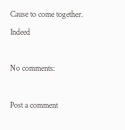Cause to come together. Indeed

No comments:

Post a comment